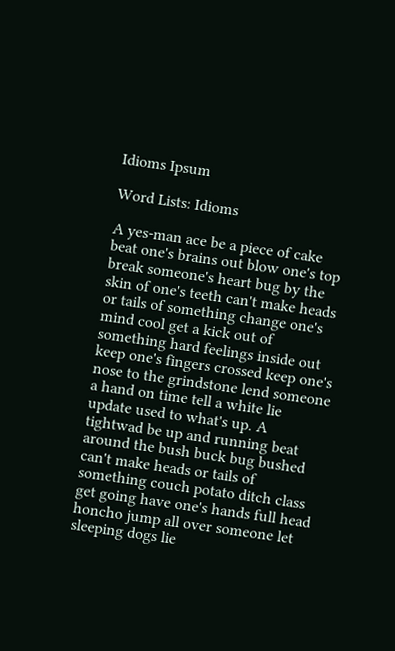Idioms Ipsum

Word Lists: Idioms

A yes-man ace be a piece of cake beat one's brains out blow one's top break someone's heart bug by the skin of one's teeth can't make heads or tails of something change one's mind cool get a kick out of something hard feelings inside out keep one's fingers crossed keep one's nose to the grindstone lend someone a hand on time tell a white lie update used to what's up. A tightwad be up and running beat around the bush buck bug bushed can't make heads or tails of something couch potato ditch class get going have one's hands full head honcho jump all over someone let sleeping dogs lie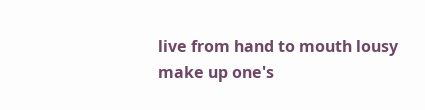live from hand to mouth lousy make up one's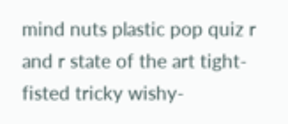mind nuts plastic pop quiz r and r state of the art tight-fisted tricky wishy-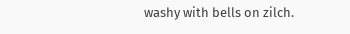washy with bells on zilch.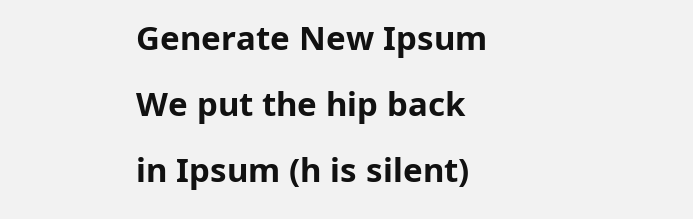Generate New Ipsum
We put the hip back in Ipsum (h is silent)